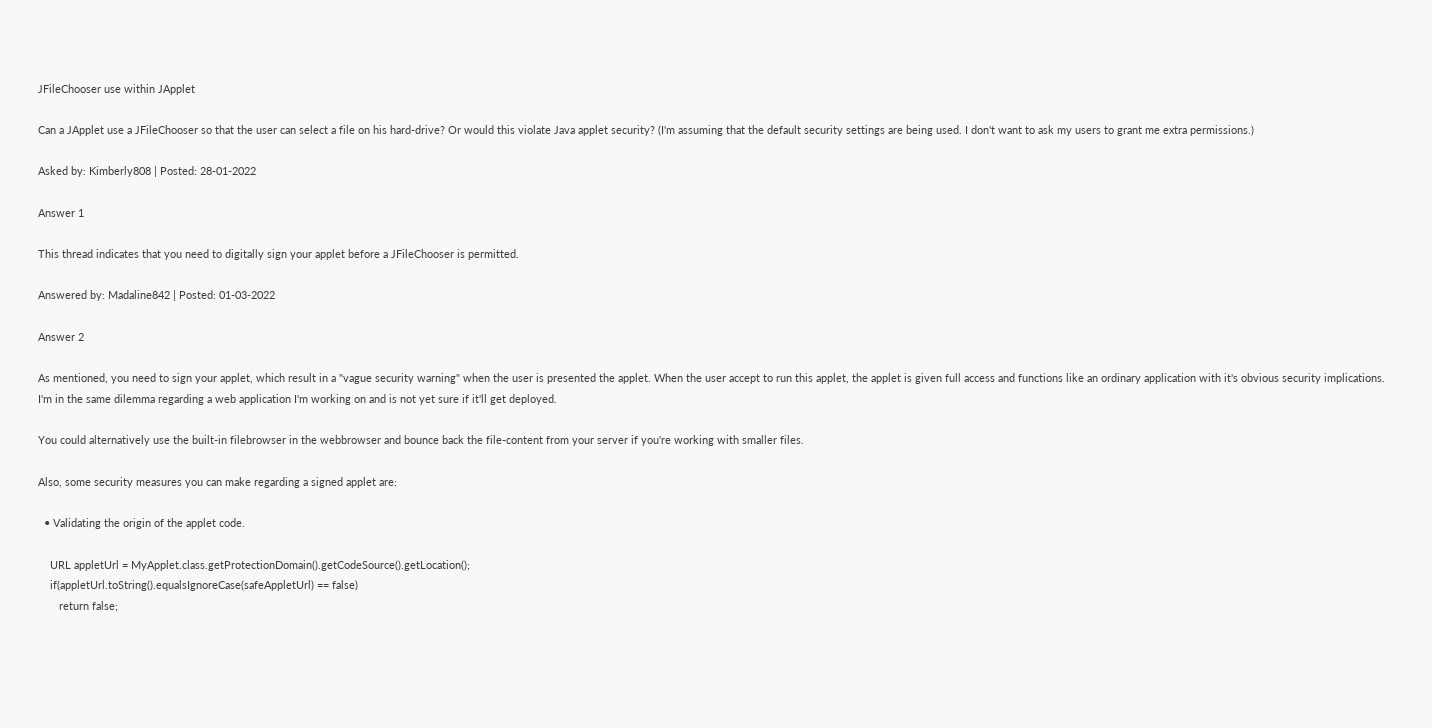JFileChooser use within JApplet

Can a JApplet use a JFileChooser so that the user can select a file on his hard-drive? Or would this violate Java applet security? (I'm assuming that the default security settings are being used. I don't want to ask my users to grant me extra permissions.)

Asked by: Kimberly808 | Posted: 28-01-2022

Answer 1

This thread indicates that you need to digitally sign your applet before a JFileChooser is permitted.

Answered by: Madaline842 | Posted: 01-03-2022

Answer 2

As mentioned, you need to sign your applet, which result in a "vague security warning" when the user is presented the applet. When the user accept to run this applet, the applet is given full access and functions like an ordinary application with it's obvious security implications. I'm in the same dilemma regarding a web application I'm working on and is not yet sure if it'll get deployed.

You could alternatively use the built-in filebrowser in the webbrowser and bounce back the file-content from your server if you're working with smaller files.

Also, some security measures you can make regarding a signed applet are:

  • Validating the origin of the applet code.

    URL appletUrl = MyApplet.class.getProtectionDomain().getCodeSource().getLocation();
    if(appletUrl.toString().equalsIgnoreCase(safeAppletUrl) == false)
       return false;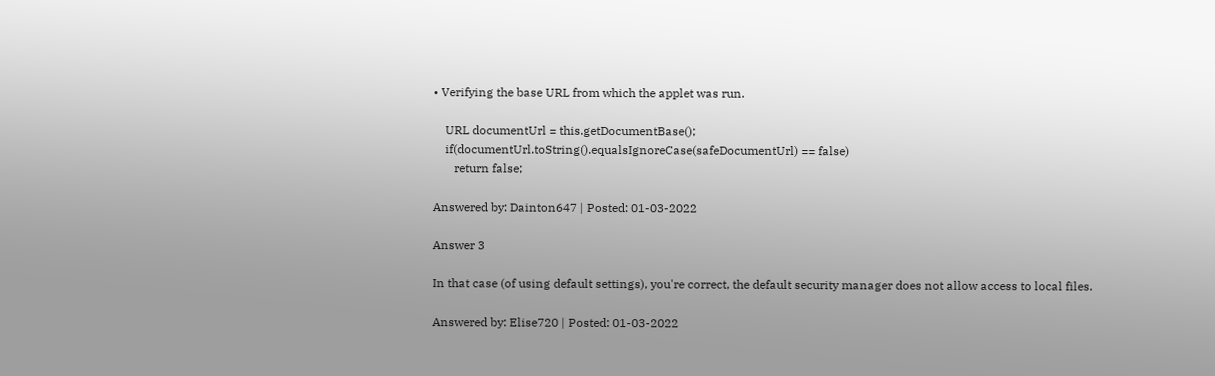• Verifying the base URL from which the applet was run.

    URL documentUrl = this.getDocumentBase();
    if(documentUrl.toString().equalsIgnoreCase(safeDocumentUrl) == false)
       return false;

Answered by: Dainton647 | Posted: 01-03-2022

Answer 3

In that case (of using default settings), you're correct, the default security manager does not allow access to local files.

Answered by: Elise720 | Posted: 01-03-2022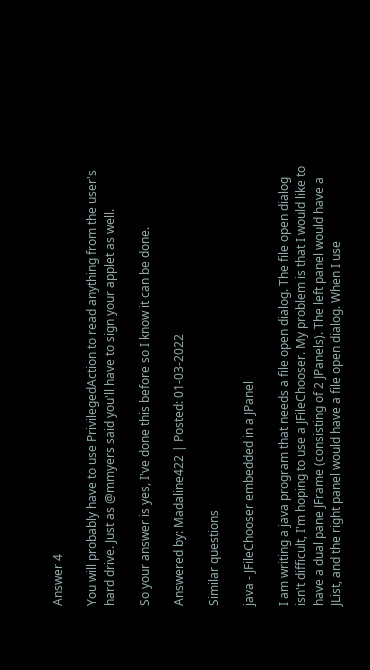Answer 4

You will probably have to use PrivilegedAction to read anything from the user's hard drive. Just as @mmyers said you'll have to sign your applet as well.

So your answer is yes, I've done this before so I know it can be done.

Answered by: Madaline422 | Posted: 01-03-2022

Similar questions

java - JFileChooser embedded in a JPanel

I am writing a java program that needs a file open dialog. The file open dialog isn't difficult, I'm hoping to use a JFileChooser. My problem is that I would like to have a dual pane JFrame (consisting of 2 JPanels). The left panel would have a JList, and the right panel would have a file open dialog. When I use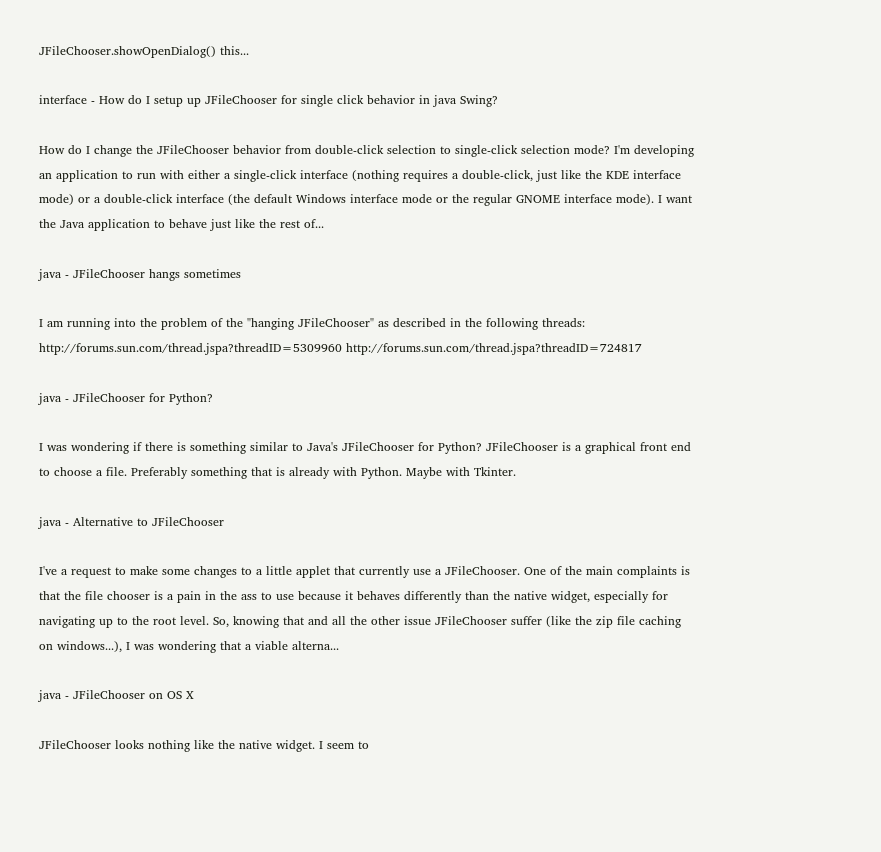JFileChooser.showOpenDialog() this...

interface - How do I setup up JFileChooser for single click behavior in java Swing?

How do I change the JFileChooser behavior from double-click selection to single-click selection mode? I'm developing an application to run with either a single-click interface (nothing requires a double-click, just like the KDE interface mode) or a double-click interface (the default Windows interface mode or the regular GNOME interface mode). I want the Java application to behave just like the rest of...

java - JFileChooser hangs sometimes

I am running into the problem of the "hanging JFileChooser" as described in the following threads: http://forums.sun.com/thread.jspa?threadID=5309960 http://forums.sun.com/thread.jspa?threadID=724817

java - JFileChooser for Python?

I was wondering if there is something similar to Java's JFileChooser for Python? JFileChooser is a graphical front end to choose a file. Preferably something that is already with Python. Maybe with Tkinter.

java - Alternative to JFileChooser

I've a request to make some changes to a little applet that currently use a JFileChooser. One of the main complaints is that the file chooser is a pain in the ass to use because it behaves differently than the native widget, especially for navigating up to the root level. So, knowing that and all the other issue JFileChooser suffer (like the zip file caching on windows...), I was wondering that a viable alterna...

java - JFileChooser on OS X

JFileChooser looks nothing like the native widget. I seem to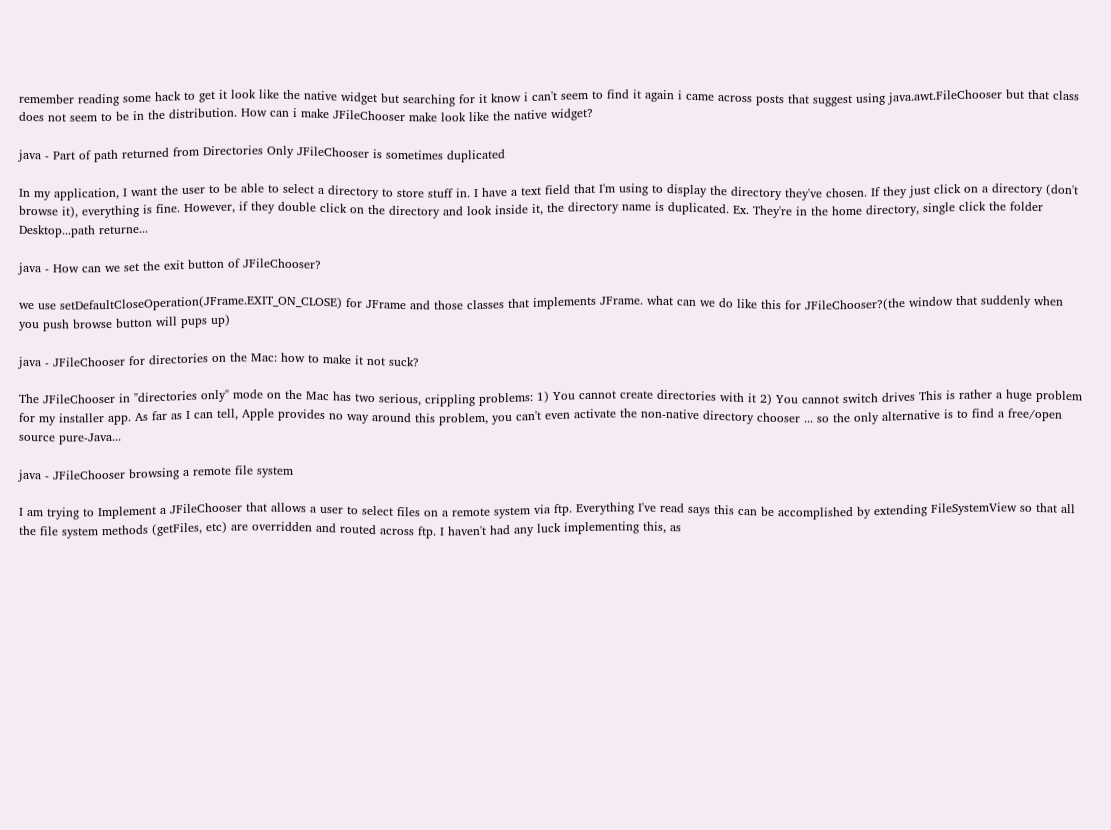remember reading some hack to get it look like the native widget but searching for it know i can't seem to find it again i came across posts that suggest using java.awt.FileChooser but that class does not seem to be in the distribution. How can i make JFileChooser make look like the native widget?

java - Part of path returned from Directories Only JFileChooser is sometimes duplicated

In my application, I want the user to be able to select a directory to store stuff in. I have a text field that I'm using to display the directory they've chosen. If they just click on a directory (don't browse it), everything is fine. However, if they double click on the directory and look inside it, the directory name is duplicated. Ex. They're in the home directory, single click the folder Desktop...path returne...

java - How can we set the exit button of JFileChooser?

we use setDefaultCloseOperation(JFrame.EXIT_ON_CLOSE) for JFrame and those classes that implements JFrame. what can we do like this for JFileChooser?(the window that suddenly when you push browse button will pups up)

java - JFileChooser for directories on the Mac: how to make it not suck?

The JFileChooser in "directories only" mode on the Mac has two serious, crippling problems: 1) You cannot create directories with it 2) You cannot switch drives This is rather a huge problem for my installer app. As far as I can tell, Apple provides no way around this problem, you can't even activate the non-native directory chooser ... so the only alternative is to find a free/open source pure-Java...

java - JFileChooser browsing a remote file system

I am trying to Implement a JFileChooser that allows a user to select files on a remote system via ftp. Everything I've read says this can be accomplished by extending FileSystemView so that all the file system methods (getFiles, etc) are overridden and routed across ftp. I haven't had any luck implementing this, as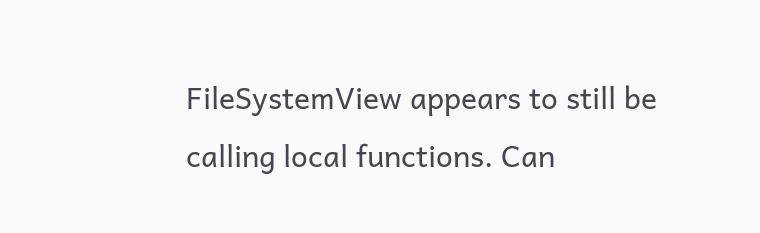FileSystemView appears to still be calling local functions. Can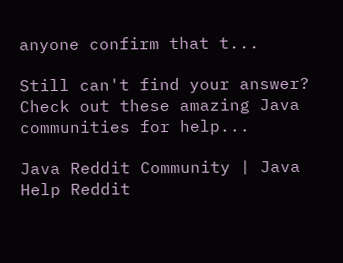anyone confirm that t...

Still can't find your answer? Check out these amazing Java communities for help...

Java Reddit Community | Java Help Reddit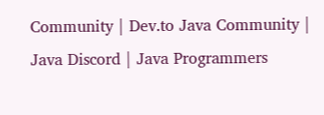Community | Dev.to Java Community | Java Discord | Java Programmers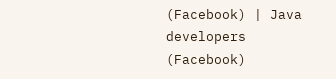(Facebook) | Java developers (Facebook)